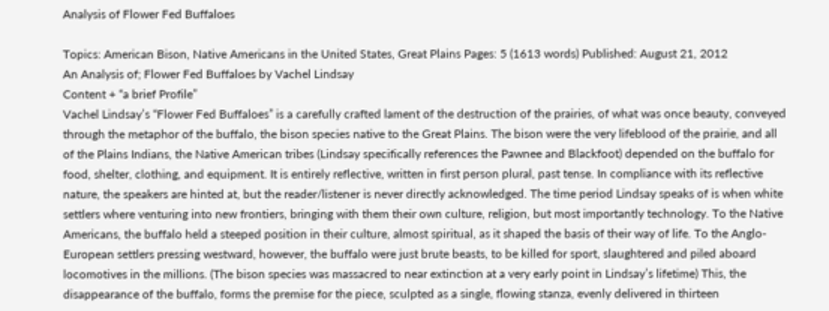Analysis of Flower Fed Buffaloes

Topics: American Bison, Native Americans in the United States, Great Plains Pages: 5 (1613 words) Published: August 21, 2012
An Analysis of; Flower Fed Buffaloes by Vachel Lindsay
Content + “a brief Profile”
Vachel Lindsay’s “Flower Fed Buffaloes” is a carefully crafted lament of the destruction of the prairies, of what was once beauty, conveyed through the metaphor of the buffalo, the bison species native to the Great Plains. The bison were the very lifeblood of the prairie, and all of the Plains Indians, the Native American tribes (Lindsay specifically references the Pawnee and Blackfoot) depended on the buffalo for food, shelter, clothing, and equipment. It is entirely reflective, written in first person plural, past tense. In compliance with its reflective nature, the speakers are hinted at, but the reader/listener is never directly acknowledged. The time period Lindsay speaks of is when white settlers where venturing into new frontiers, bringing with them their own culture, religion, but most importantly technology. To the Native Americans, the buffalo held a steeped position in their culture, almost spiritual, as it shaped the basis of their way of life. To the Anglo-European settlers pressing westward, however, the buffalo were just brute beasts, to be killed for sport, slaughtered and piled aboard locomotives in the millions. (The bison species was massacred to near extinction at a very early point in Lindsay’s lifetime) This, the disappearance of the buffalo, forms the premise for the piece, sculpted as a single, flowing stanza, evenly delivered in thirteen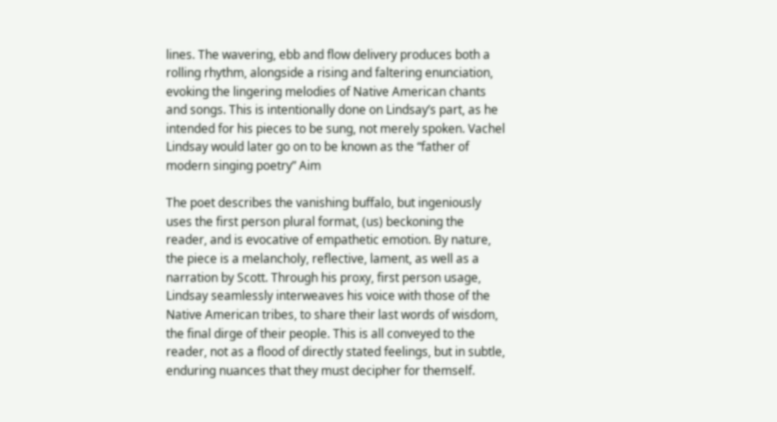lines. The wavering, ebb and flow delivery produces both a rolling rhythm, alongside a rising and faltering enunciation, evoking the lingering melodies of Native American chants and songs. This is intentionally done on Lindsay’s part, as he intended for his pieces to be sung, not merely spoken. Vachel Lindsay would later go on to be known as the “father of modern singing poetry” Aim

The poet describes the vanishing buffalo, but ingeniously uses the first person plural format, (us) beckoning the reader, and is evocative of empathetic emotion. By nature, the piece is a melancholy, reflective, lament, as well as a narration by Scott. Through his proxy, first person usage, Lindsay seamlessly interweaves his voice with those of the Native American tribes, to share their last words of wisdom, the final dirge of their people. This is all conveyed to the reader, not as a flood of directly stated feelings, but in subtle, enduring nuances that they must decipher for themself.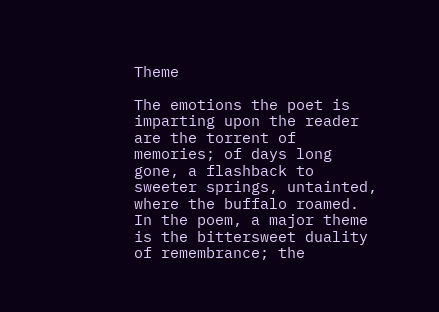Theme

The emotions the poet is imparting upon the reader are the torrent of memories; of days long gone, a flashback to sweeter springs, untainted, where the buffalo roamed. In the poem, a major theme is the bittersweet duality of remembrance; the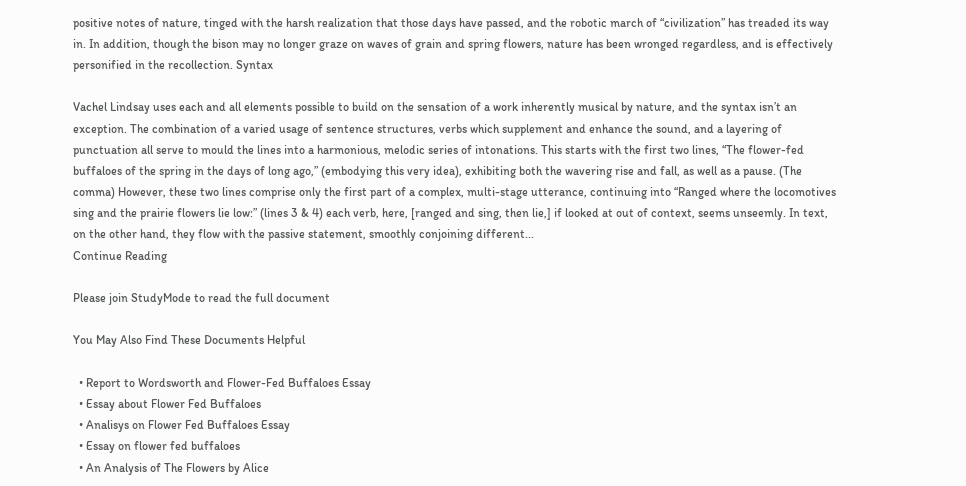positive notes of nature, tinged with the harsh realization that those days have passed, and the robotic march of “civilization” has treaded its way in. In addition, though the bison may no longer graze on waves of grain and spring flowers, nature has been wronged regardless, and is effectively personified in the recollection. Syntax

Vachel Lindsay uses each and all elements possible to build on the sensation of a work inherently musical by nature, and the syntax isn’t an exception. The combination of a varied usage of sentence structures, verbs which supplement and enhance the sound, and a layering of punctuation all serve to mould the lines into a harmonious, melodic series of intonations. This starts with the first two lines, “The flower-fed buffaloes of the spring in the days of long ago,” (embodying this very idea), exhibiting both the wavering rise and fall, as well as a pause. (The comma) However, these two lines comprise only the first part of a complex, multi-stage utterance, continuing into “Ranged where the locomotives sing and the prairie flowers lie low:” (lines 3 & 4) each verb, here, [ranged and sing, then lie,] if looked at out of context, seems unseemly. In text, on the other hand, they flow with the passive statement, smoothly conjoining different...
Continue Reading

Please join StudyMode to read the full document

You May Also Find These Documents Helpful

  • Report to Wordsworth and Flower-Fed Buffaloes Essay
  • Essay about Flower Fed Buffaloes
  • Analisys on Flower Fed Buffaloes Essay
  • Essay on flower fed buffaloes
  • An Analysis of The Flowers by Alice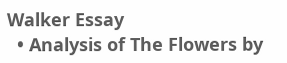Walker Essay
  • Analysis of The Flowers by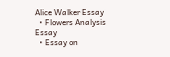Alice Walker Essay
  • Flowers Analysis Essay
  • Essay on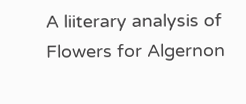A liiterary analysis of Flowers for Algernon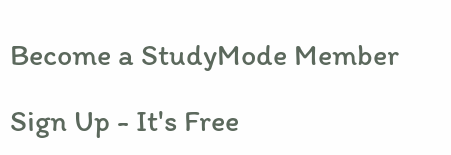Become a StudyMode Member

Sign Up - It's Free